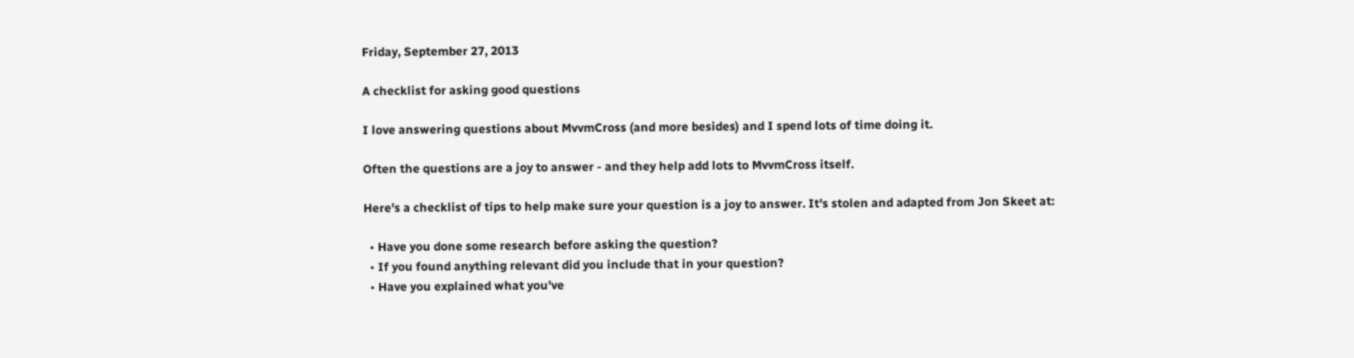Friday, September 27, 2013

A checklist for asking good questions

I love answering questions about MvvmCross (and more besides) and I spend lots of time doing it.

Often the questions are a joy to answer - and they help add lots to MvvmCross itself.

Here's a checklist of tips to help make sure your question is a joy to answer. It's stolen and adapted from Jon Skeet at:

  • Have you done some research before asking the question?
  • If you found anything relevant did you include that in your question?
  • Have you explained what you've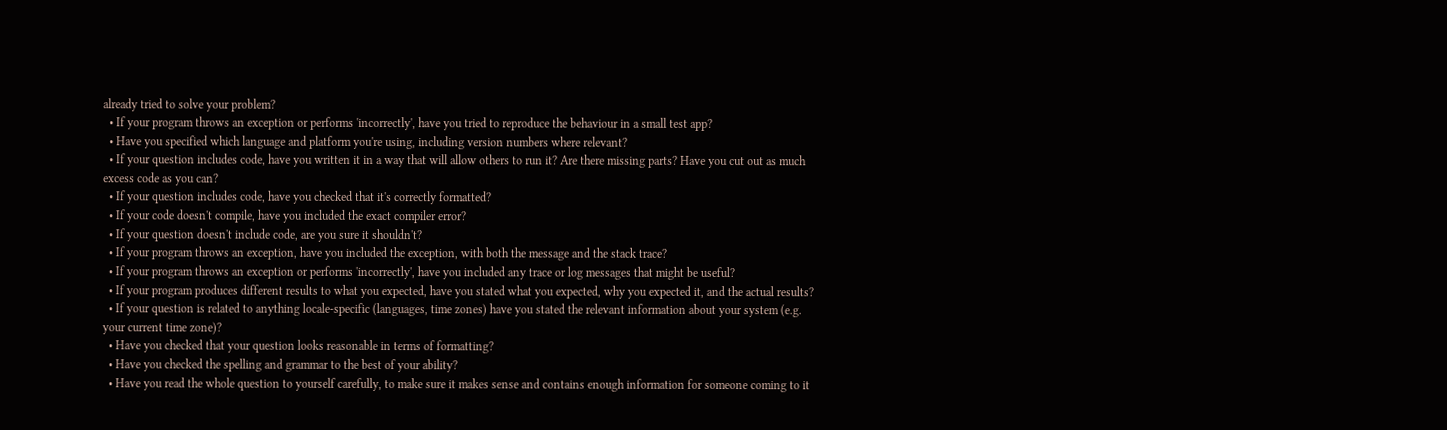already tried to solve your problem?
  • If your program throws an exception or performs 'incorrectly', have you tried to reproduce the behaviour in a small test app?
  • Have you specified which language and platform you're using, including version numbers where relevant?
  • If your question includes code, have you written it in a way that will allow others to run it? Are there missing parts? Have you cut out as much excess code as you can?
  • If your question includes code, have you checked that it's correctly formatted?
  • If your code doesn't compile, have you included the exact compiler error?
  • If your question doesn't include code, are you sure it shouldn't?
  • If your program throws an exception, have you included the exception, with both the message and the stack trace?
  • If your program throws an exception or performs 'incorrectly', have you included any trace or log messages that might be useful?
  • If your program produces different results to what you expected, have you stated what you expected, why you expected it, and the actual results?
  • If your question is related to anything locale-specific (languages, time zones) have you stated the relevant information about your system (e.g. your current time zone)?
  • Have you checked that your question looks reasonable in terms of formatting?
  • Have you checked the spelling and grammar to the best of your ability?
  • Have you read the whole question to yourself carefully, to make sure it makes sense and contains enough information for someone coming to it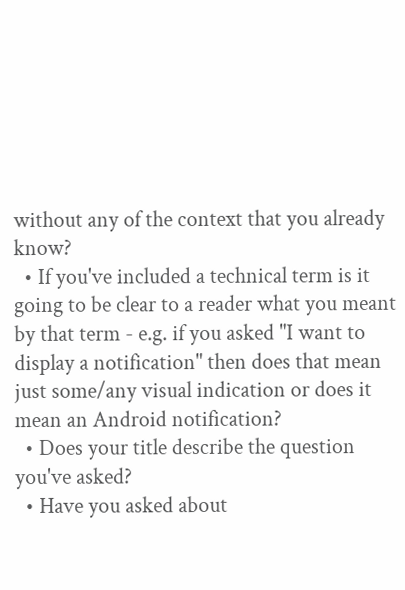without any of the context that you already know?
  • If you've included a technical term is it going to be clear to a reader what you meant by that term - e.g. if you asked "I want to display a notification" then does that mean just some/any visual indication or does it mean an Android notification?
  • Does your title describe the question you've asked?
  • Have you asked about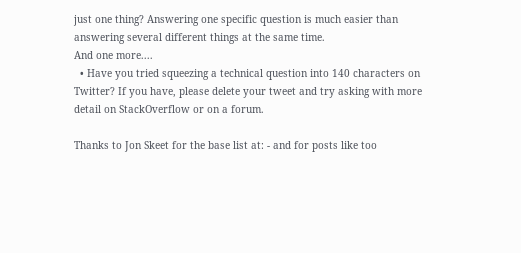just one thing? Answering one specific question is much easier than answering several different things at the same time.
And one more....
  • Have you tried squeezing a technical question into 140 characters on Twitter? If you have, please delete your tweet and try asking with more detail on StackOverflow or on a forum.

Thanks to Jon Skeet for the base list at: - and for posts like too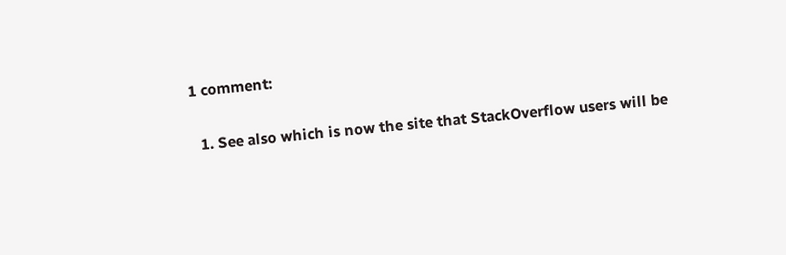1 comment:

  1. See also which is now the site that StackOverflow users will be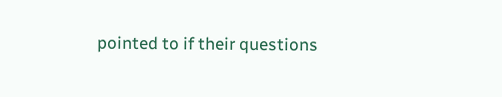pointed to if their questions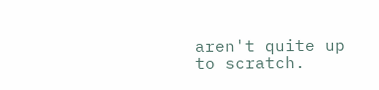aren't quite up to scratch.